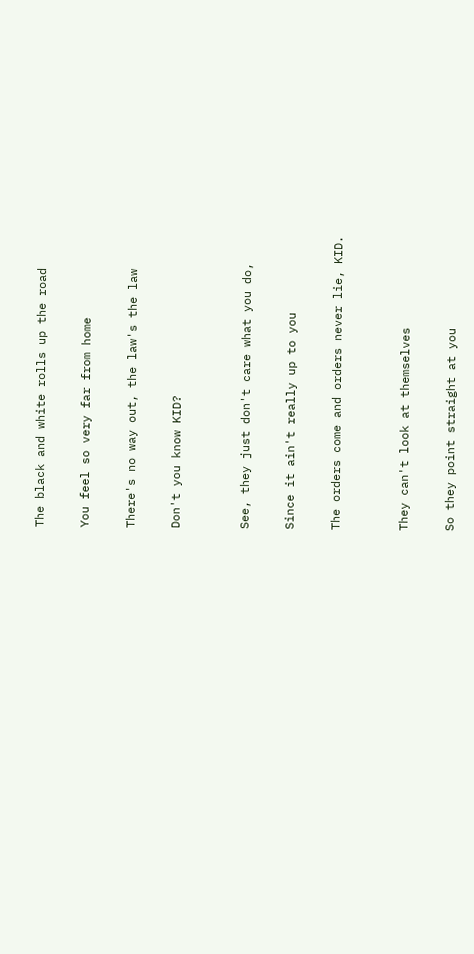The black and white rolls up the road

You feel so very far from home

There's no way out, the law's the law

Don't you know KID?


See, they just don't care what you do,

Since it ain't really up to you

The orders come and orders never lie, KID.


They can't look at themselves

So they point straight at you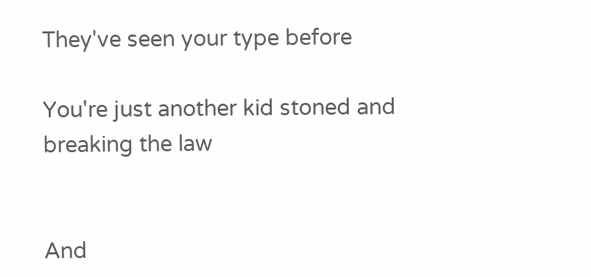They've seen your type before

You're just another kid stoned and breaking the law


And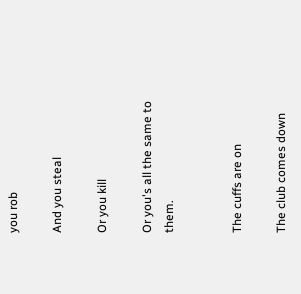you rob

And you steal

Or you kill

Or you's all the same to them.


The cuffs are on

The club comes down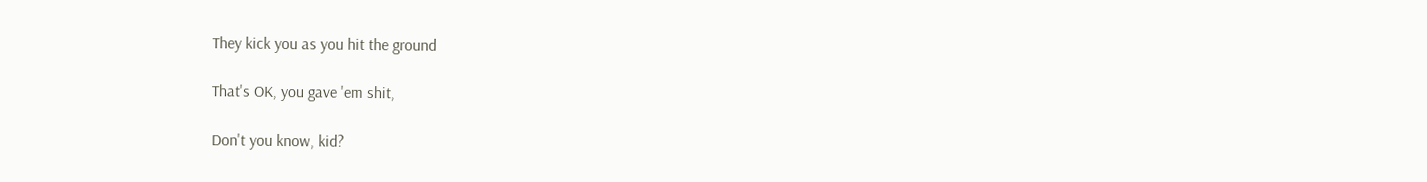They kick you as you hit the ground

That's OK, you gave 'em shit,

Don't you know, kid?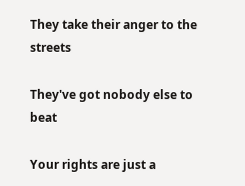They take their anger to the streets

They've got nobody else to beat

Your rights are just a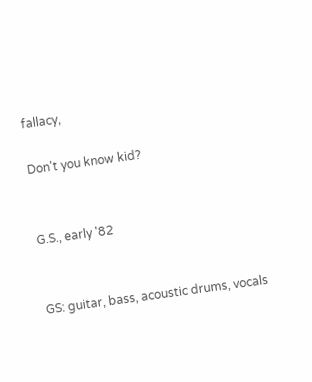fallacy,

Don't you know kid?


G.S., early '82


GS: guitar, bass, acoustic drums, vocals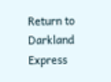Return to Darkland Express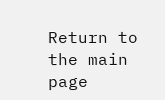Return to the main page